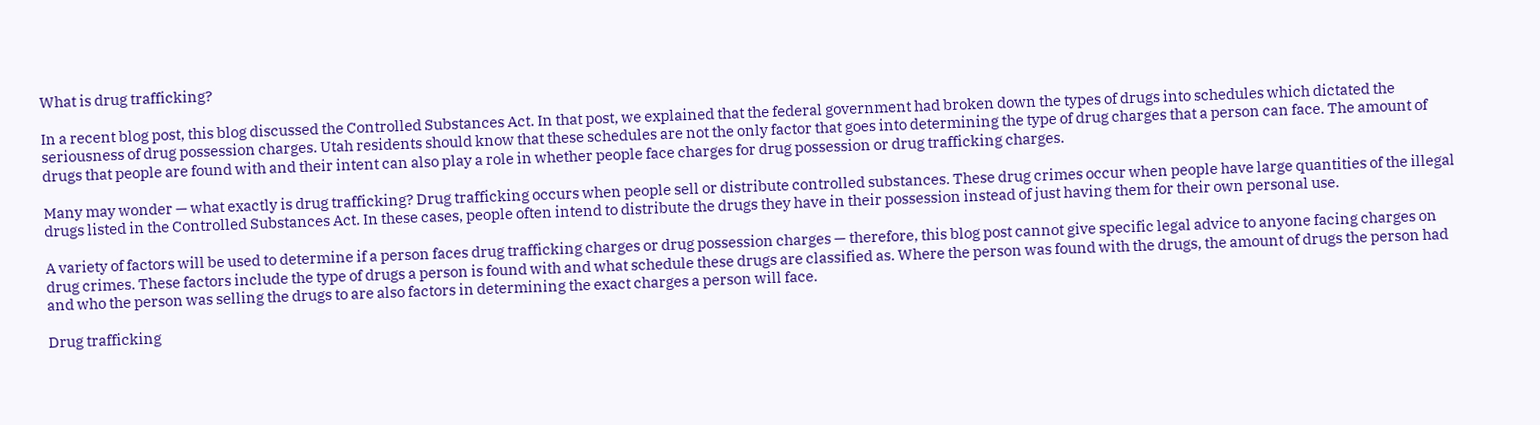What is drug trafficking?

In a recent blog post, this blog discussed the Controlled Substances Act. In that post, we explained that the federal government had broken down the types of drugs into schedules which dictated the seriousness of drug possession charges. Utah residents should know that these schedules are not the only factor that goes into determining the type of drug charges that a person can face. The amount of drugs that people are found with and their intent can also play a role in whether people face charges for drug possession or drug trafficking charges.

Many may wonder — what exactly is drug trafficking? Drug trafficking occurs when people sell or distribute controlled substances. These drug crimes occur when people have large quantities of the illegal drugs listed in the Controlled Substances Act. In these cases, people often intend to distribute the drugs they have in their possession instead of just having them for their own personal use.

A variety of factors will be used to determine if a person faces drug trafficking charges or drug possession charges — therefore, this blog post cannot give specific legal advice to anyone facing charges on drug crimes. These factors include the type of drugs a person is found with and what schedule these drugs are classified as. Where the person was found with the drugs, the amount of drugs the person had and who the person was selling the drugs to are also factors in determining the exact charges a person will face.

Drug trafficking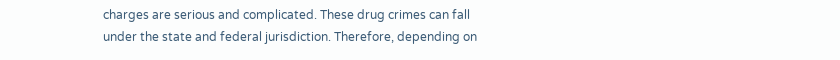charges are serious and complicated. These drug crimes can fall under the state and federal jurisdiction. Therefore, depending on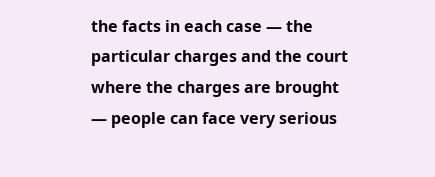the facts in each case — the particular charges and the court where the charges are brought — people can face very serious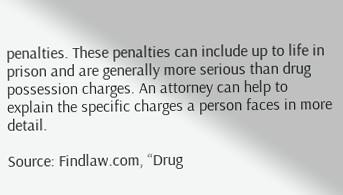penalties. These penalties can include up to life in prison and are generally more serious than drug possession charges. An attorney can help to explain the specific charges a person faces in more detail.

Source: Findlaw.com, “Drug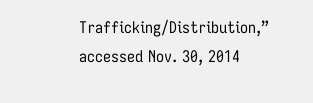Trafficking/Distribution,” accessed Nov. 30, 2014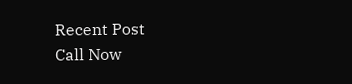Recent Post
Call Now